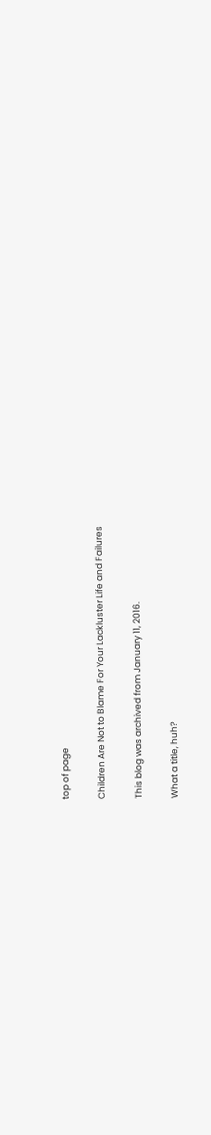top of page

Children Are Not to Blame For Your Lackluster Life and Failures

This blog was archived from January 11, 2016.

What a title, huh?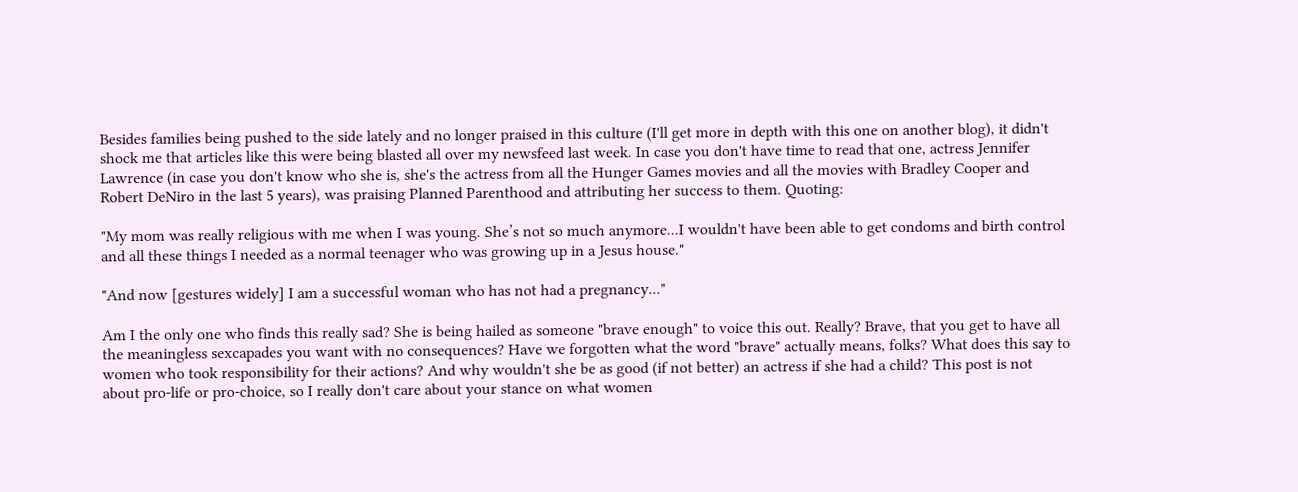Besides families being pushed to the side lately and no longer praised in this culture (I'll get more in depth with this one on another blog), it didn't shock me that articles like this were being blasted all over my newsfeed last week. In case you don't have time to read that one, actress Jennifer Lawrence (in case you don't know who she is, she's the actress from all the Hunger Games movies and all the movies with Bradley Cooper and Robert DeNiro in the last 5 years), was praising Planned Parenthood and attributing her success to them. Quoting:

"My mom was really religious with me when I was young. She’s not so much anymore...I wouldn't have been able to get condoms and birth control and all these things I needed as a normal teenager who was growing up in a Jesus house."

"And now [gestures widely] I am a successful woman who has not had a pregnancy..."

Am I the only one who finds this really sad? She is being hailed as someone "brave enough" to voice this out. Really? Brave, that you get to have all the meaningless sexcapades you want with no consequences? Have we forgotten what the word "brave" actually means, folks? What does this say to women who took responsibility for their actions? And why wouldn't she be as good (if not better) an actress if she had a child? This post is not about pro-life or pro-choice, so I really don't care about your stance on what women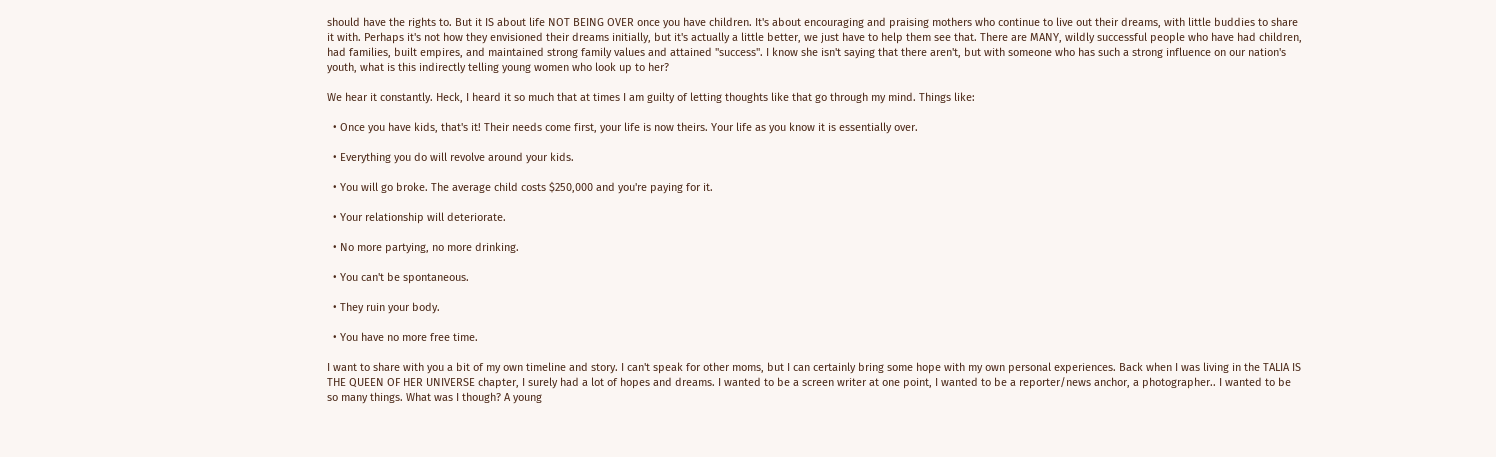should have the rights to. But it IS about life NOT BEING OVER once you have children. It's about encouraging and praising mothers who continue to live out their dreams, with little buddies to share it with. Perhaps it's not how they envisioned their dreams initially, but it's actually a little better, we just have to help them see that. There are MANY, wildly successful people who have had children, had families, built empires, and maintained strong family values and attained "success". I know she isn't saying that there aren't, but with someone who has such a strong influence on our nation's youth, what is this indirectly telling young women who look up to her?

We hear it constantly. Heck, I heard it so much that at times I am guilty of letting thoughts like that go through my mind. Things like:

  • Once you have kids, that's it! Their needs come first, your life is now theirs. Your life as you know it is essentially over.

  • Everything you do will revolve around your kids.

  • You will go broke. The average child costs $250,000 and you're paying for it.

  • Your relationship will deteriorate.

  • No more partying, no more drinking.

  • You can't be spontaneous.

  • They ruin your body.

  • You have no more free time.

I want to share with you a bit of my own timeline and story. I can't speak for other moms, but I can certainly bring some hope with my own personal experiences. Back when I was living in the TALIA IS THE QUEEN OF HER UNIVERSE chapter, I surely had a lot of hopes and dreams. I wanted to be a screen writer at one point, I wanted to be a reporter/news anchor, a photographer.. I wanted to be so many things. What was I though? A young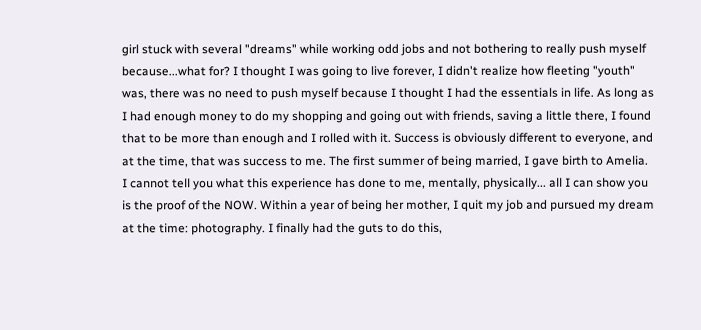girl stuck with several "dreams" while working odd jobs and not bothering to really push myself because...what for? I thought I was going to live forever, I didn't realize how fleeting "youth" was, there was no need to push myself because I thought I had the essentials in life. As long as I had enough money to do my shopping and going out with friends, saving a little there, I found that to be more than enough and I rolled with it. Success is obviously different to everyone, and at the time, that was success to me. The first summer of being married, I gave birth to Amelia. I cannot tell you what this experience has done to me, mentally, physically... all I can show you is the proof of the NOW. Within a year of being her mother, I quit my job and pursued my dream at the time: photography. I finally had the guts to do this,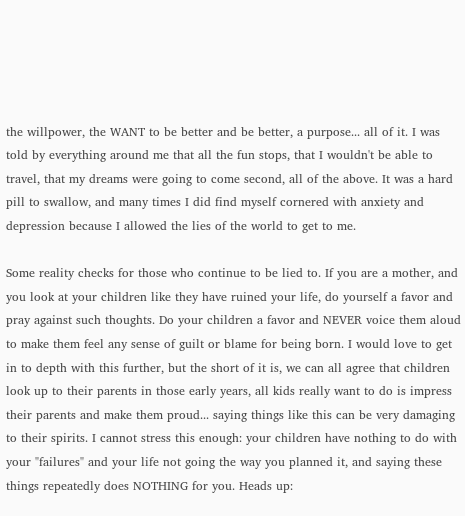the willpower, the WANT to be better and be better, a purpose... all of it. I was told by everything around me that all the fun stops, that I wouldn't be able to travel, that my dreams were going to come second, all of the above. It was a hard pill to swallow, and many times I did find myself cornered with anxiety and depression because I allowed the lies of the world to get to me.

Some reality checks for those who continue to be lied to. If you are a mother, and you look at your children like they have ruined your life, do yourself a favor and pray against such thoughts. Do your children a favor and NEVER voice them aloud to make them feel any sense of guilt or blame for being born. I would love to get in to depth with this further, but the short of it is, we can all agree that children look up to their parents in those early years, all kids really want to do is impress their parents and make them proud... saying things like this can be very damaging to their spirits. I cannot stress this enough: your children have nothing to do with your "failures" and your life not going the way you planned it, and saying these things repeatedly does NOTHING for you. Heads up: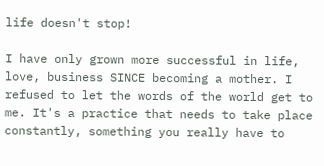life doesn't stop!

I have only grown more successful in life, love, business SINCE becoming a mother. I refused to let the words of the world get to me. It's a practice that needs to take place constantly, something you really have to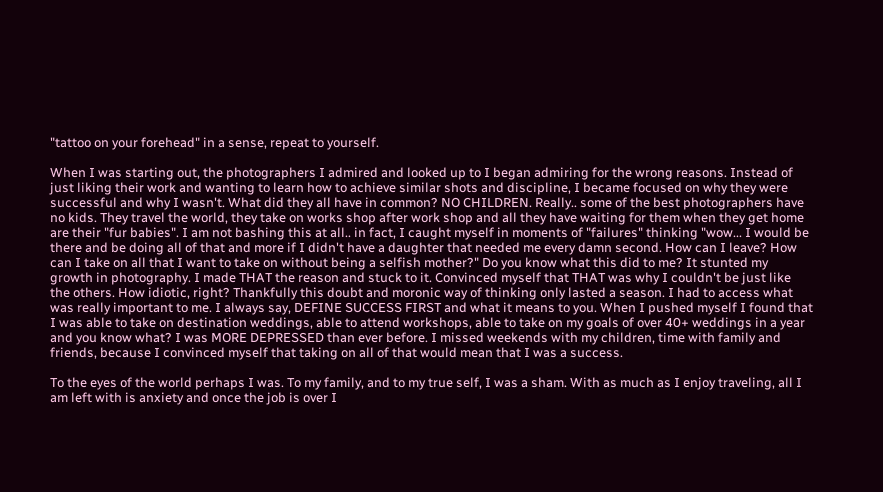"tattoo on your forehead" in a sense, repeat to yourself.

When I was starting out, the photographers I admired and looked up to I began admiring for the wrong reasons. Instead of just liking their work and wanting to learn how to achieve similar shots and discipline, I became focused on why they were successful and why I wasn't. What did they all have in common? NO CHILDREN. Really.. some of the best photographers have no kids. They travel the world, they take on works shop after work shop and all they have waiting for them when they get home are their "fur babies". I am not bashing this at all.. in fact, I caught myself in moments of "failures" thinking "wow... I would be there and be doing all of that and more if I didn't have a daughter that needed me every damn second. How can I leave? How can I take on all that I want to take on without being a selfish mother?" Do you know what this did to me? It stunted my growth in photography. I made THAT the reason and stuck to it. Convinced myself that THAT was why I couldn't be just like the others. How idiotic, right? Thankfully this doubt and moronic way of thinking only lasted a season. I had to access what was really important to me. I always say, DEFINE SUCCESS FIRST and what it means to you. When I pushed myself I found that I was able to take on destination weddings, able to attend workshops, able to take on my goals of over 40+ weddings in a year and you know what? I was MORE DEPRESSED than ever before. I missed weekends with my children, time with family and friends, because I convinced myself that taking on all of that would mean that I was a success.

To the eyes of the world perhaps I was. To my family, and to my true self, I was a sham. With as much as I enjoy traveling, all I am left with is anxiety and once the job is over I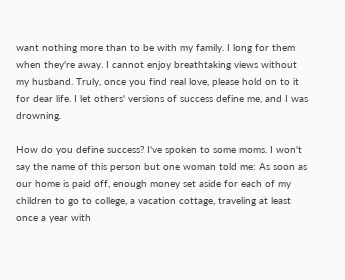want nothing more than to be with my family. I long for them when they're away. I cannot enjoy breathtaking views without my husband. Truly, once you find real love, please hold on to it for dear life. I let others' versions of success define me, and I was drowning.

How do you define success? I've spoken to some moms. I won't say the name of this person but one woman told me: As soon as our home is paid off, enough money set aside for each of my children to go to college, a vacation cottage, traveling at least once a year with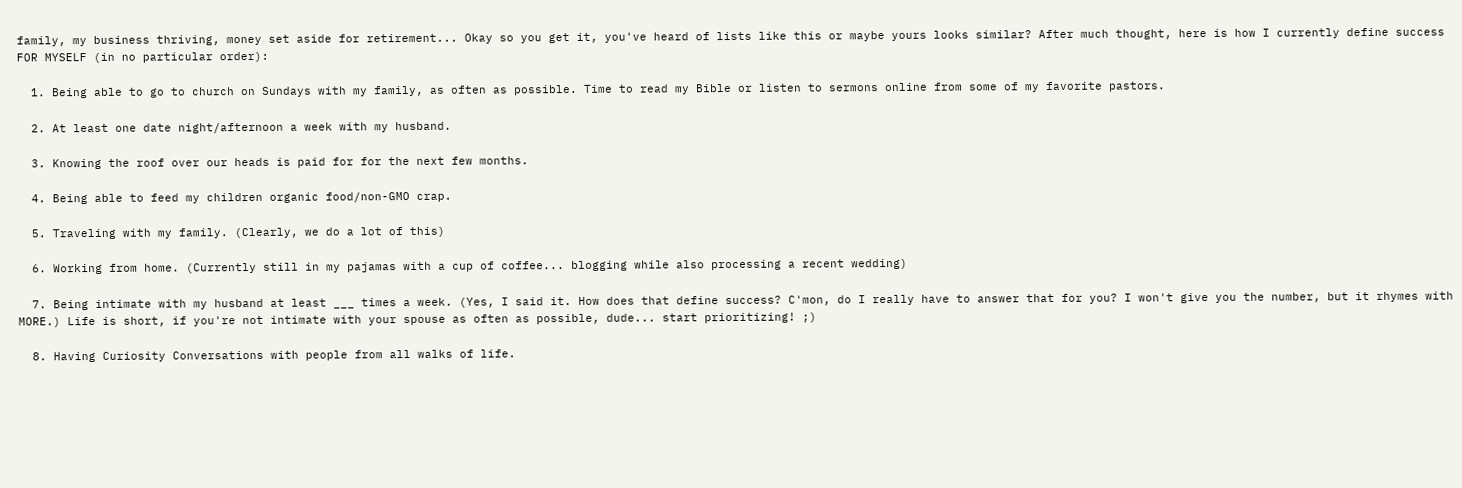family, my business thriving, money set aside for retirement... Okay so you get it, you've heard of lists like this or maybe yours looks similar? After much thought, here is how I currently define success FOR MYSELF (in no particular order):

  1. Being able to go to church on Sundays with my family, as often as possible. Time to read my Bible or listen to sermons online from some of my favorite pastors.

  2. At least one date night/afternoon a week with my husband.

  3. Knowing the roof over our heads is paid for for the next few months.

  4. Being able to feed my children organic food/non-GMO crap.

  5. Traveling with my family. (Clearly, we do a lot of this)

  6. Working from home. (Currently still in my pajamas with a cup of coffee... blogging while also processing a recent wedding)

  7. Being intimate with my husband at least ___ times a week. (Yes, I said it. How does that define success? C'mon, do I really have to answer that for you? I won't give you the number, but it rhymes with MORE.) Life is short, if you're not intimate with your spouse as often as possible, dude... start prioritizing! ;)

  8. Having Curiosity Conversations with people from all walks of life.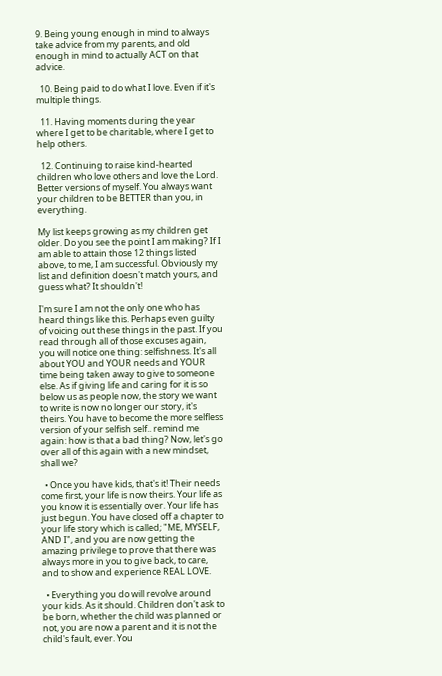9. Being young enough in mind to always take advice from my parents, and old enough in mind to actually ACT on that advice.

  10. Being paid to do what I love. Even if it's multiple things.

  11. Having moments during the year where I get to be charitable, where I get to help others.

  12. Continuing to raise kind-hearted children who love others and love the Lord. Better versions of myself. You always want your children to be BETTER than you, in everything.

My list keeps growing as my children get older. Do you see the point I am making? If I am able to attain those 12 things listed above, to me, I am successful. Obviously my list and definition doesn't match yours, and guess what? It shouldn't!

I'm sure I am not the only one who has heard things like this. Perhaps even guilty of voicing out these things in the past. If you read through all of those excuses again, you will notice one thing: selfishness. It's all about YOU and YOUR needs and YOUR time being taken away to give to someone else. As if giving life and caring for it is so below us as people now, the story we want to write is now no longer our story, it's theirs. You have to become the more selfless version of your selfish self.. remind me again: how is that a bad thing? Now, let's go over all of this again with a new mindset, shall we?

  • Once you have kids, that's it! Their needs come first, your life is now theirs. Your life as you know it is essentially over. Your life has just begun. You have closed off a chapter to your life story which is called; "ME, MYSELF, AND I", and you are now getting the amazing privilege to prove that there was always more in you to give back, to care, and to show and experience REAL LOVE.

  • Everything you do will revolve around your kids. As it should. Children don't ask to be born, whether the child was planned or not, you are now a parent and it is not the child's fault, ever. You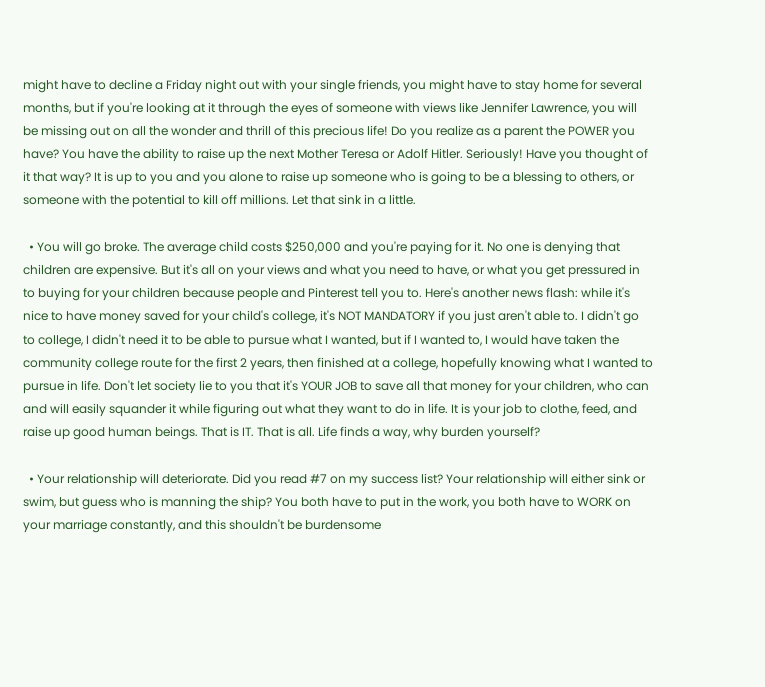might have to decline a Friday night out with your single friends, you might have to stay home for several months, but if you're looking at it through the eyes of someone with views like Jennifer Lawrence, you will be missing out on all the wonder and thrill of this precious life! Do you realize as a parent the POWER you have? You have the ability to raise up the next Mother Teresa or Adolf Hitler. Seriously! Have you thought of it that way? It is up to you and you alone to raise up someone who is going to be a blessing to others, or someone with the potential to kill off millions. Let that sink in a little.

  • You will go broke. The average child costs $250,000 and you're paying for it. No one is denying that children are expensive. But it's all on your views and what you need to have, or what you get pressured in to buying for your children because people and Pinterest tell you to. Here's another news flash: while it's nice to have money saved for your child's college, it's NOT MANDATORY if you just aren't able to. I didn't go to college, I didn't need it to be able to pursue what I wanted, but if I wanted to, I would have taken the community college route for the first 2 years, then finished at a college, hopefully knowing what I wanted to pursue in life. Don't let society lie to you that it's YOUR JOB to save all that money for your children, who can and will easily squander it while figuring out what they want to do in life. It is your job to clothe, feed, and raise up good human beings. That is IT. That is all. Life finds a way, why burden yourself?

  • Your relationship will deteriorate. Did you read #7 on my success list? Your relationship will either sink or swim, but guess who is manning the ship? You both have to put in the work, you both have to WORK on your marriage constantly, and this shouldn't be burdensome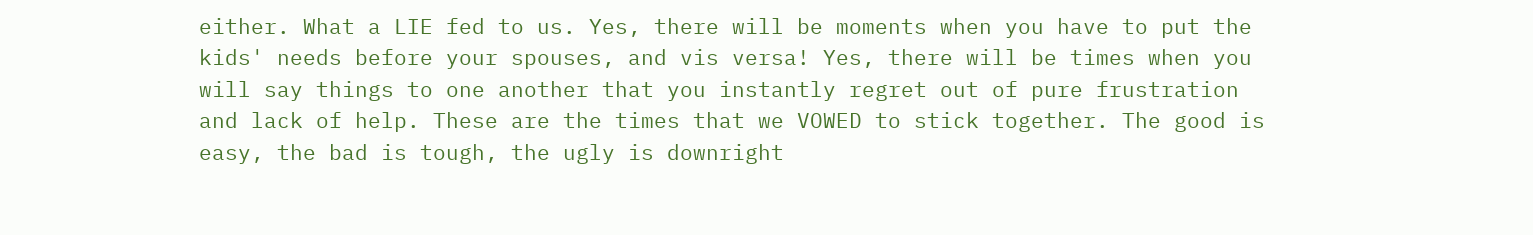either. What a LIE fed to us. Yes, there will be moments when you have to put the kids' needs before your spouses, and vis versa! Yes, there will be times when you will say things to one another that you instantly regret out of pure frustration and lack of help. These are the times that we VOWED to stick together. The good is easy, the bad is tough, the ugly is downright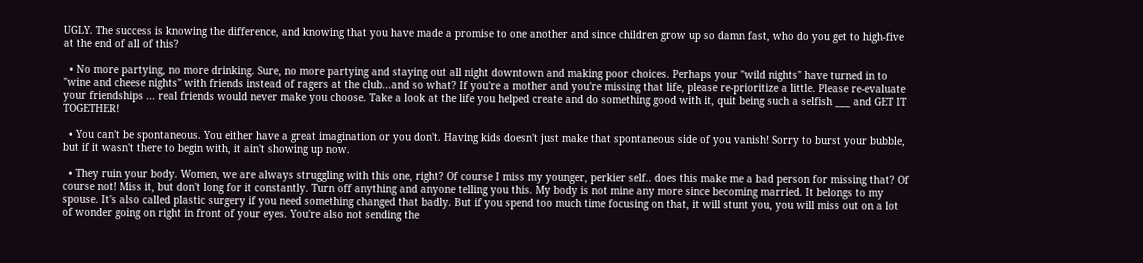UGLY. The success is knowing the difference, and knowing that you have made a promise to one another and since children grow up so damn fast, who do you get to high-five at the end of all of this?

  • No more partying, no more drinking. Sure, no more partying and staying out all night downtown and making poor choices. Perhaps your "wild nights" have turned in to "wine and cheese nights" with friends instead of ragers at the club...and so what? If you're a mother and you're missing that life, please re-prioritize a little. Please re-evaluate your friendships ... real friends would never make you choose. Take a look at the life you helped create and do something good with it, quit being such a selfish ___ and GET IT TOGETHER!

  • You can't be spontaneous. You either have a great imagination or you don't. Having kids doesn't just make that spontaneous side of you vanish! Sorry to burst your bubble, but if it wasn't there to begin with, it ain't showing up now.

  • They ruin your body. Women, we are always struggling with this one, right? Of course I miss my younger, perkier self.. does this make me a bad person for missing that? Of course not! Miss it, but don't long for it constantly. Turn off anything and anyone telling you this. My body is not mine any more since becoming married. It belongs to my spouse. It's also called plastic surgery if you need something changed that badly. But if you spend too much time focusing on that, it will stunt you, you will miss out on a lot of wonder going on right in front of your eyes. You're also not sending the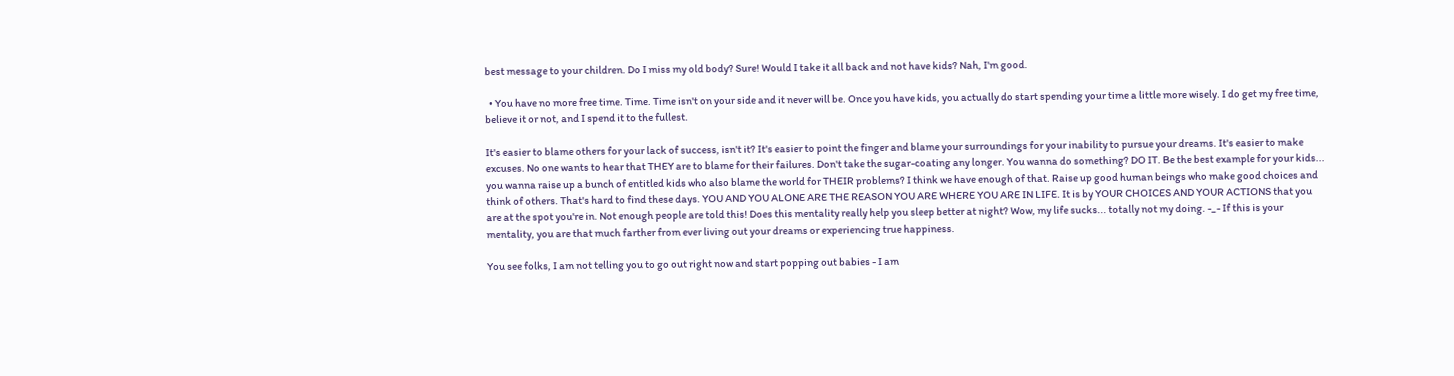best message to your children. Do I miss my old body? Sure! Would I take it all back and not have kids? Nah, I'm good.

  • You have no more free time. Time. Time isn't on your side and it never will be. Once you have kids, you actually do start spending your time a little more wisely. I do get my free time, believe it or not, and I spend it to the fullest.

It's easier to blame others for your lack of success, isn't it? It's easier to point the finger and blame your surroundings for your inability to pursue your dreams. It's easier to make excuses. No one wants to hear that THEY are to blame for their failures. Don't take the sugar-coating any longer. You wanna do something? DO IT. Be the best example for your kids... you wanna raise up a bunch of entitled kids who also blame the world for THEIR problems? I think we have enough of that. Raise up good human beings who make good choices and think of others. That's hard to find these days. YOU AND YOU ALONE ARE THE REASON YOU ARE WHERE YOU ARE IN LIFE. It is by YOUR CHOICES AND YOUR ACTIONS that you are at the spot you're in. Not enough people are told this! Does this mentality really help you sleep better at night? Wow, my life sucks... totally not my doing. -_- If this is your mentality, you are that much farther from ever living out your dreams or experiencing true happiness.

You see folks, I am not telling you to go out right now and start popping out babies - I am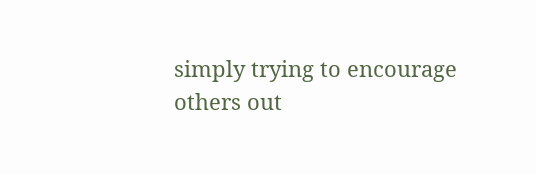simply trying to encourage others out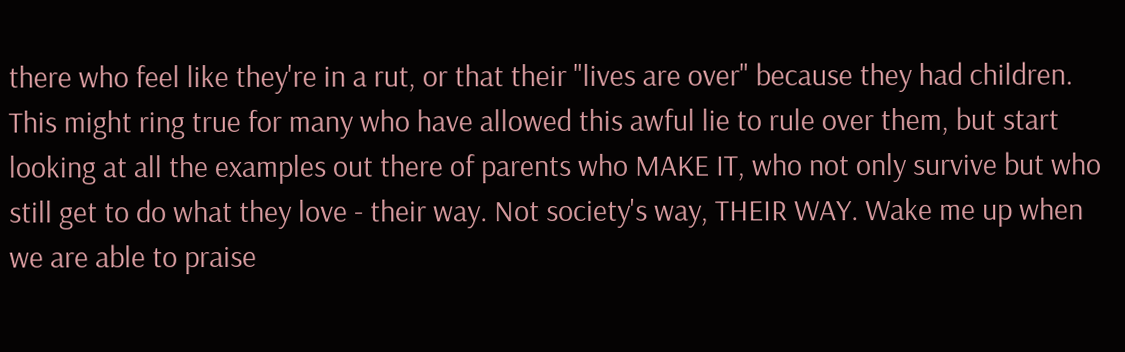there who feel like they're in a rut, or that their "lives are over" because they had children. This might ring true for many who have allowed this awful lie to rule over them, but start looking at all the examples out there of parents who MAKE IT, who not only survive but who still get to do what they love - their way. Not society's way, THEIR WAY. Wake me up when we are able to praise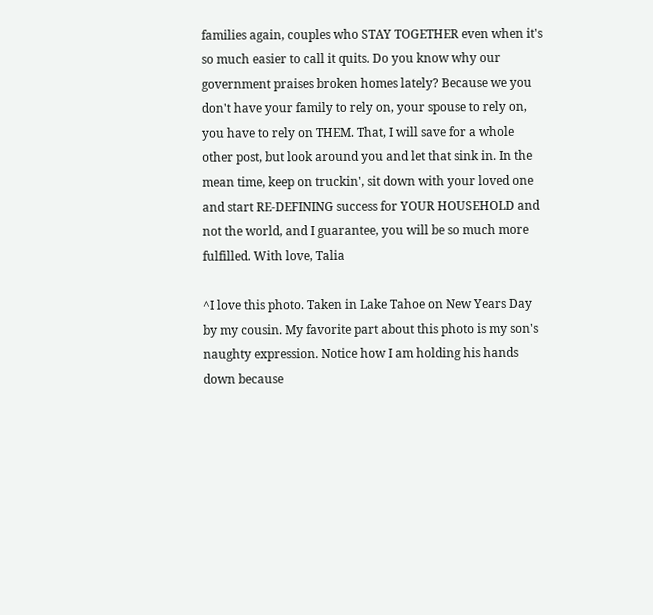families again, couples who STAY TOGETHER even when it's so much easier to call it quits. Do you know why our government praises broken homes lately? Because we you don't have your family to rely on, your spouse to rely on, you have to rely on THEM. That, I will save for a whole other post, but look around you and let that sink in. In the mean time, keep on truckin', sit down with your loved one and start RE-DEFINING success for YOUR HOUSEHOLD and not the world, and I guarantee, you will be so much more fulfilled. With love, Talia

^I love this photo. Taken in Lake Tahoe on New Years Day by my cousin. My favorite part about this photo is my son's naughty expression. Notice how I am holding his hands down because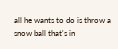all he wants to do is throw a snow ball that's in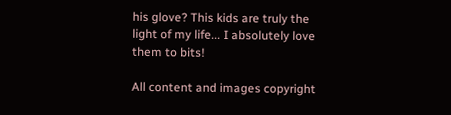his glove? This kids are truly the light of my life... I absolutely love them to bits!

All content and images copyright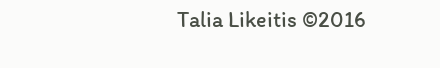Talia Likeitis ©2016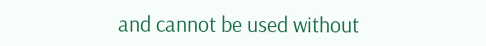and cannot be used without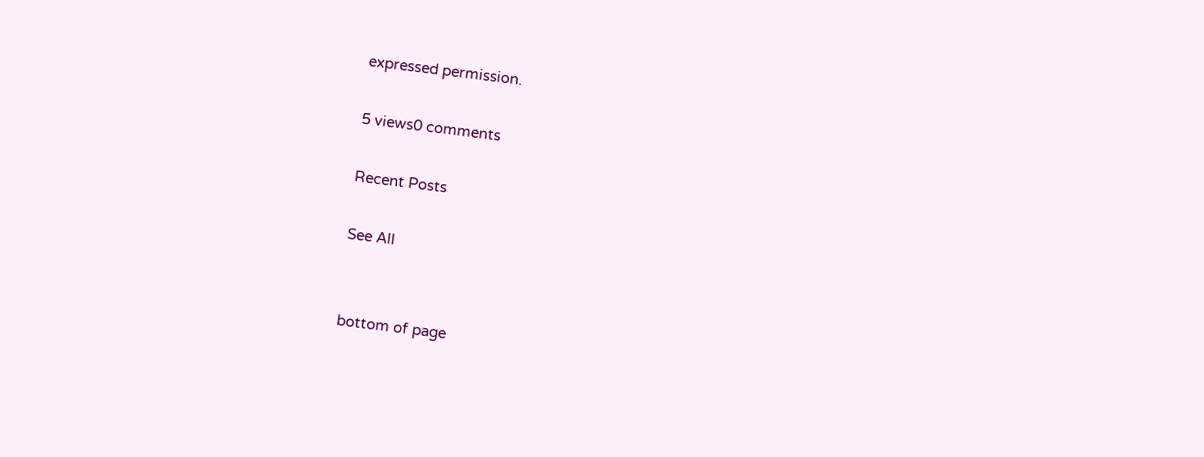expressed permission.

5 views0 comments

Recent Posts

See All


bottom of page